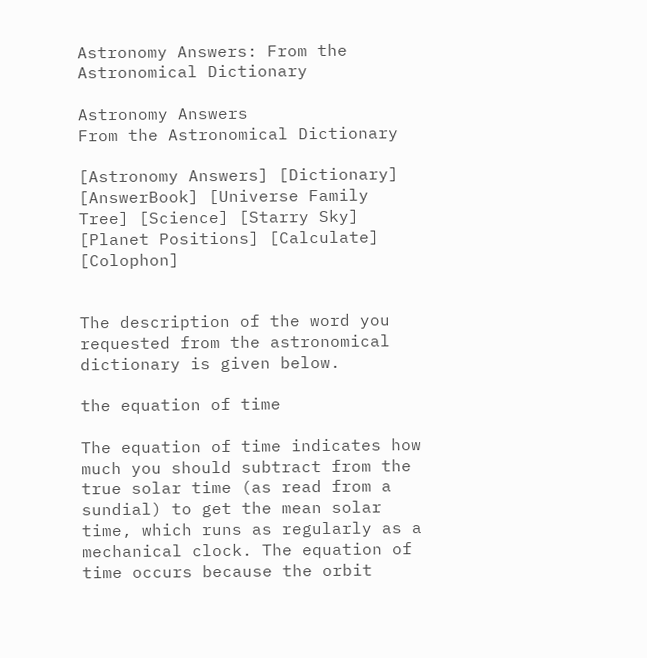Astronomy Answers: From the Astronomical Dictionary

Astronomy Answers
From the Astronomical Dictionary

[Astronomy Answers] [Dictionary] [AnswerBook] [Universe Family Tree] [Science] [Starry Sky] [Planet Positions] [Calculate] [Colophon]


The description of the word you requested from the astronomical dictionary is given below.

the equation of time

The equation of time indicates how much you should subtract from the true solar time (as read from a sundial) to get the mean solar time, which runs as regularly as a mechanical clock. The equation of time occurs because the orbit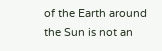of the Earth around the Sun is not an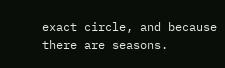exact circle, and because there are seasons.